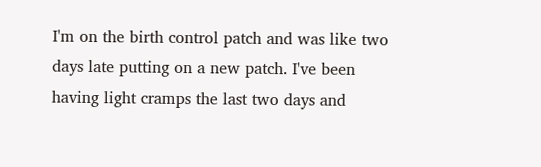I'm on the birth control patch and was like two days late putting on a new patch. I've been having light cramps the last two days and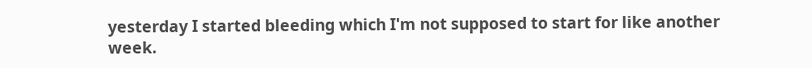yesterday I started bleeding which I'm not supposed to start for like another week.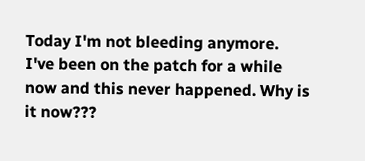Today I'm not bleeding anymore. I've been on the patch for a while now and this never happened. Why is it now???